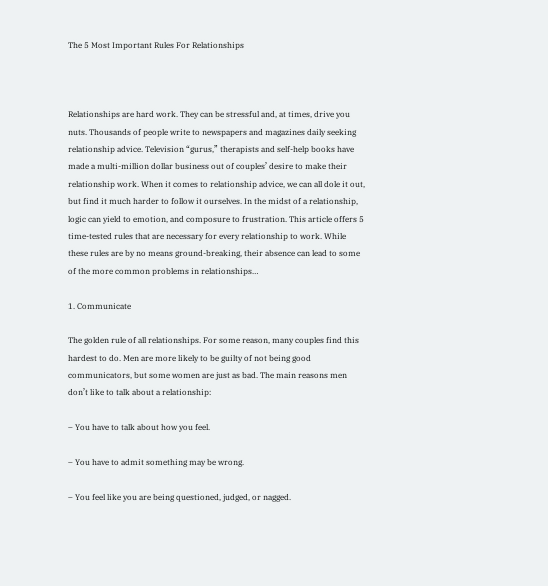The 5 Most Important Rules For Relationships



Relationships are hard work. They can be stressful and, at times, drive you nuts. Thousands of people write to newspapers and magazines daily seeking relationship advice. Television “gurus,” therapists and self-help books have made a multi-million dollar business out of couples’ desire to make their relationship work. When it comes to relationship advice, we can all dole it out, but find it much harder to follow it ourselves. In the midst of a relationship, logic can yield to emotion, and composure to frustration. This article offers 5 time-tested rules that are necessary for every relationship to work. While these rules are by no means ground-breaking, their absence can lead to some of the more common problems in relationships…

1. Communicate

The golden rule of all relationships. For some reason, many couples find this hardest to do. Men are more likely to be guilty of not being good communicators, but some women are just as bad. The main reasons men don’t like to talk about a relationship:

– You have to talk about how you feel.

– You have to admit something may be wrong.

– You feel like you are being questioned, judged, or nagged.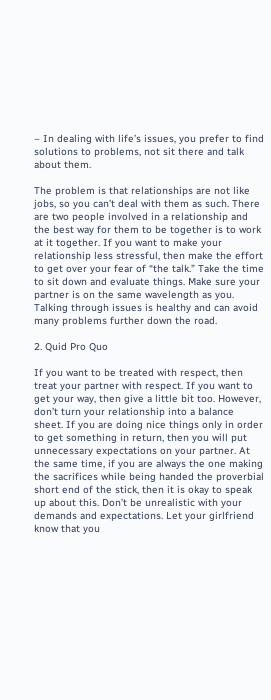– In dealing with life’s issues, you prefer to find solutions to problems, not sit there and talk about them.

The problem is that relationships are not like jobs, so you can’t deal with them as such. There are two people involved in a relationship and the best way for them to be together is to work at it together. If you want to make your relationship less stressful, then make the effort to get over your fear of “the talk.” Take the time to sit down and evaluate things. Make sure your partner is on the same wavelength as you. Talking through issues is healthy and can avoid many problems further down the road.

2. Quid Pro Quo

If you want to be treated with respect, then treat your partner with respect. If you want to get your way, then give a little bit too. However, don’t turn your relationship into a balance sheet. If you are doing nice things only in order to get something in return, then you will put unnecessary expectations on your partner. At the same time, if you are always the one making the sacrifices while being handed the proverbial short end of the stick, then it is okay to speak up about this. Don’t be unrealistic with your demands and expectations. Let your girlfriend know that you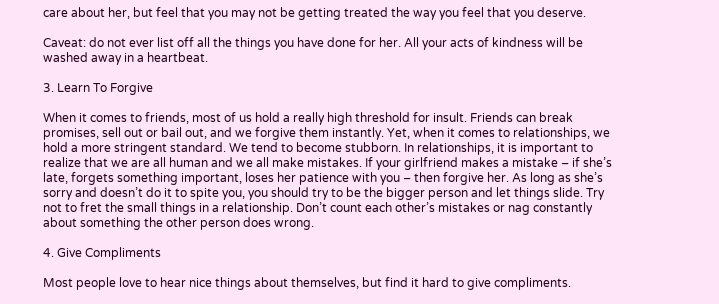care about her, but feel that you may not be getting treated the way you feel that you deserve.

Caveat: do not ever list off all the things you have done for her. All your acts of kindness will be washed away in a heartbeat.

3. Learn To Forgive

When it comes to friends, most of us hold a really high threshold for insult. Friends can break promises, sell out or bail out, and we forgive them instantly. Yet, when it comes to relationships, we hold a more stringent standard. We tend to become stubborn. In relationships, it is important to realize that we are all human and we all make mistakes. If your girlfriend makes a mistake – if she’s late, forgets something important, loses her patience with you – then forgive her. As long as she’s sorry and doesn’t do it to spite you, you should try to be the bigger person and let things slide. Try not to fret the small things in a relationship. Don’t count each other’s mistakes or nag constantly about something the other person does wrong.

4. Give Compliments

Most people love to hear nice things about themselves, but find it hard to give compliments.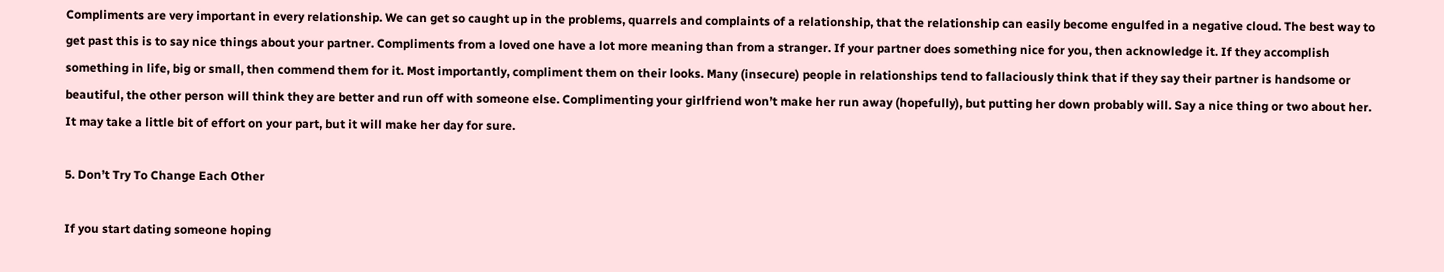Compliments are very important in every relationship. We can get so caught up in the problems, quarrels and complaints of a relationship, that the relationship can easily become engulfed in a negative cloud. The best way to get past this is to say nice things about your partner. Compliments from a loved one have a lot more meaning than from a stranger. If your partner does something nice for you, then acknowledge it. If they accomplish something in life, big or small, then commend them for it. Most importantly, compliment them on their looks. Many (insecure) people in relationships tend to fallaciously think that if they say their partner is handsome or beautiful, the other person will think they are better and run off with someone else. Complimenting your girlfriend won’t make her run away (hopefully), but putting her down probably will. Say a nice thing or two about her. It may take a little bit of effort on your part, but it will make her day for sure.

5. Don’t Try To Change Each Other

If you start dating someone hoping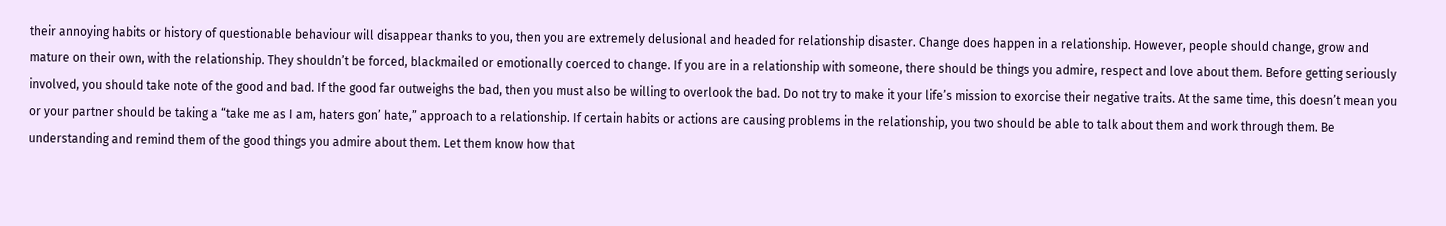their annoying habits or history of questionable behaviour will disappear thanks to you, then you are extremely delusional and headed for relationship disaster. Change does happen in a relationship. However, people should change, grow and mature on their own, with the relationship. They shouldn’t be forced, blackmailed or emotionally coerced to change. If you are in a relationship with someone, there should be things you admire, respect and love about them. Before getting seriously involved, you should take note of the good and bad. If the good far outweighs the bad, then you must also be willing to overlook the bad. Do not try to make it your life’s mission to exorcise their negative traits. At the same time, this doesn’t mean you or your partner should be taking a “take me as I am, haters gon’ hate,” approach to a relationship. If certain habits or actions are causing problems in the relationship, you two should be able to talk about them and work through them. Be understanding and remind them of the good things you admire about them. Let them know how that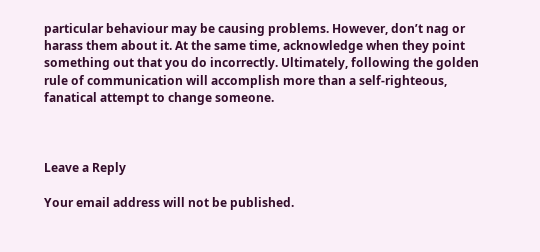particular behaviour may be causing problems. However, don’t nag or harass them about it. At the same time, acknowledge when they point something out that you do incorrectly. Ultimately, following the golden rule of communication will accomplish more than a self-righteous, fanatical attempt to change someone.



Leave a Reply

Your email address will not be published.